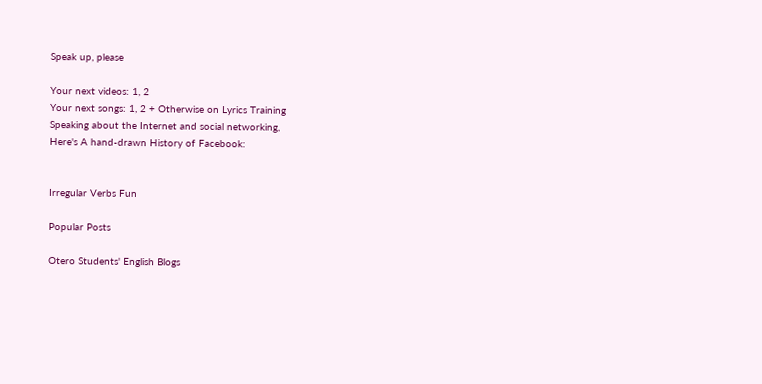Speak up, please

Your next videos: 1, 2
Your next songs: 1, 2 + Otherwise on Lyrics Training
Speaking about the Internet and social networking,
Here's A hand-drawn History of Facebook:


Irregular Verbs Fun

Popular Posts

Otero Students' English Blogs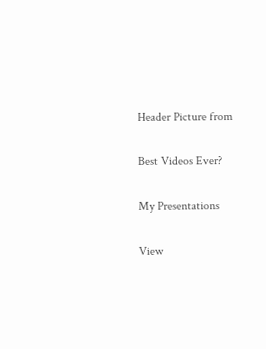Header Picture from

Best Videos Ever?

My Presentations

View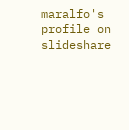maralfo's profile on slideshare